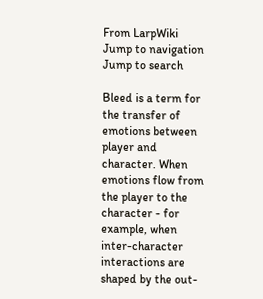From LarpWiki
Jump to navigation Jump to search

Bleed is a term for the transfer of emotions between player and character. When emotions flow from the player to the character - for example, when inter-character interactions are shaped by the out-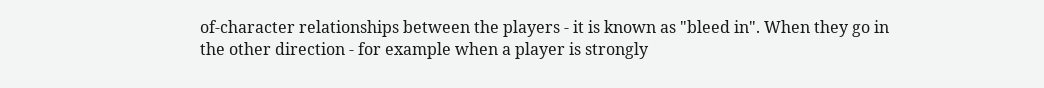of-character relationships between the players - it is known as "bleed in". When they go in the other direction - for example when a player is strongly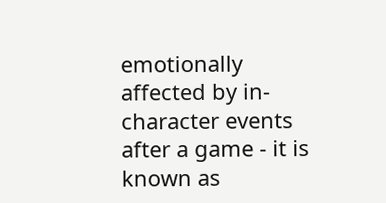emotionally affected by in-character events after a game - it is known as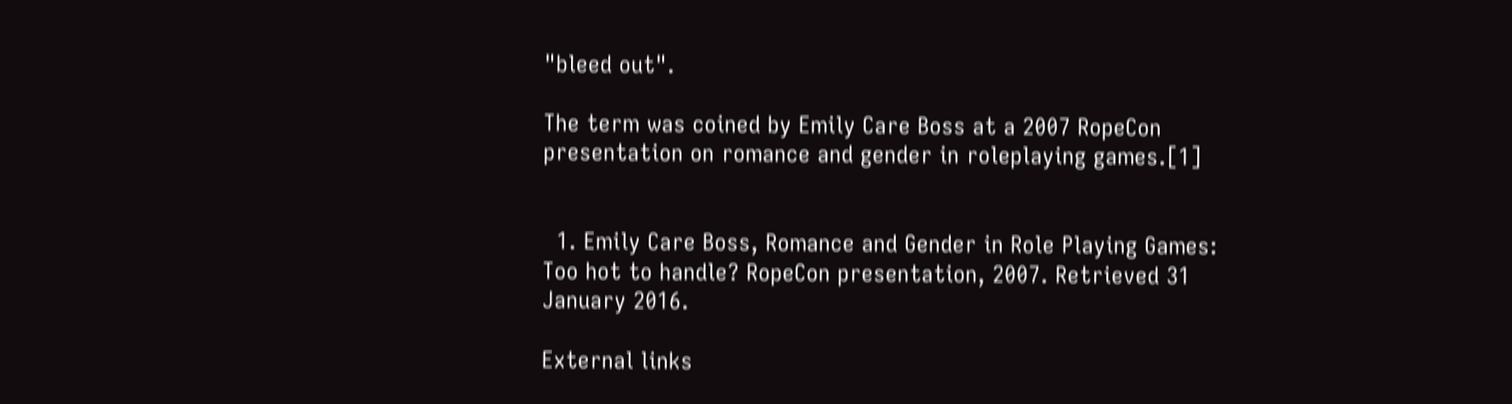"bleed out".

The term was coined by Emily Care Boss at a 2007 RopeCon presentation on romance and gender in roleplaying games.[1]


  1. Emily Care Boss, Romance and Gender in Role Playing Games: Too hot to handle? RopeCon presentation, 2007. Retrieved 31 January 2016.

External links